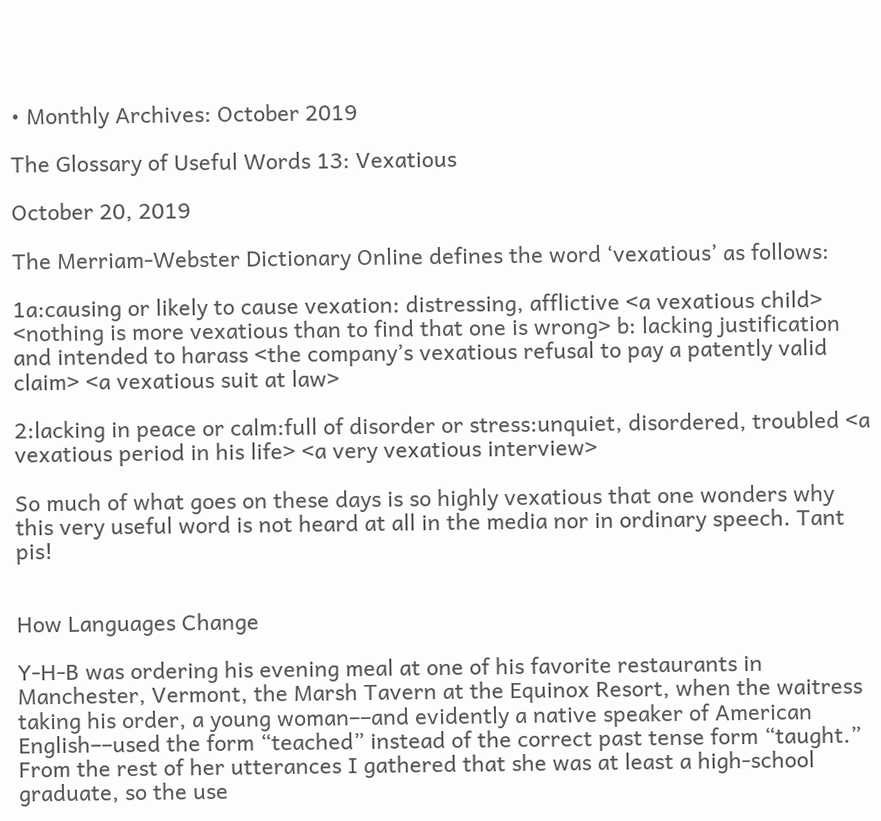• Monthly Archives: October 2019

The Glossary of Useful Words 13: Vexatious

October 20, 2019

The Merriam-Webster Dictionary Online defines the word ‘vexatious’ as follows:

1a:causing or likely to cause vexation: distressing, afflictive <a vexatious child> <nothing is more vexatious than to find that one is wrong> b: lacking justification and intended to harass <the company’s vexatious refusal to pay a patently valid claim> <a vexatious suit at law>

2:lacking in peace or calm:full of disorder or stress:unquiet, disordered, troubled <a vexatious period in his life> <a very vexatious interview>

So much of what goes on these days is so highly vexatious that one wonders why this very useful word is not heard at all in the media nor in ordinary speech. Tant pis!


How Languages Change

Y-H-B was ordering his evening meal at one of his favorite restaurants in Manchester, Vermont, the Marsh Tavern at the Equinox Resort, when the waitress taking his order, a young woman––and evidently a native speaker of American English––used the form “teached” instead of the correct past tense form “taught.” From the rest of her utterances I gathered that she was at least a high-school graduate, so the use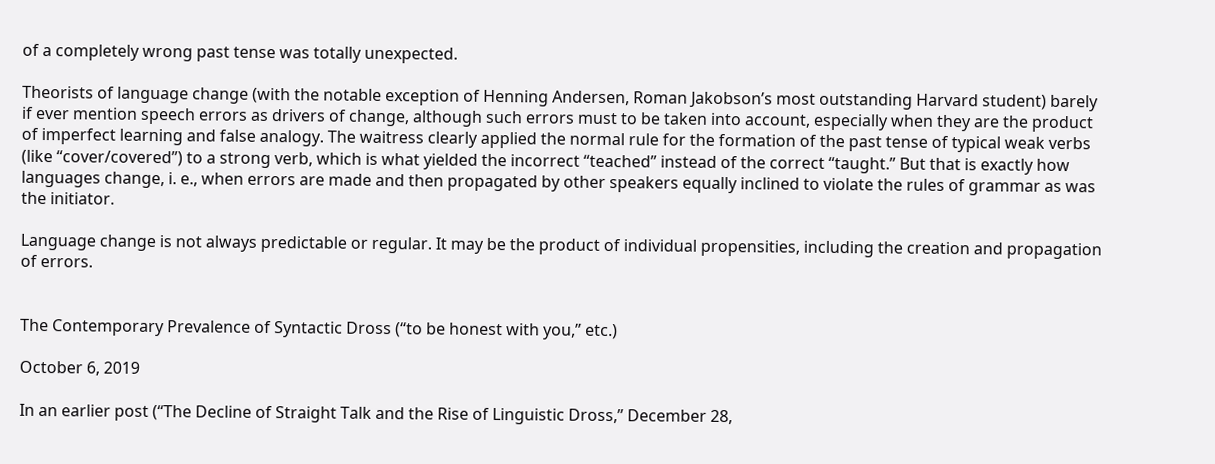of a completely wrong past tense was totally unexpected.

Theorists of language change (with the notable exception of Henning Andersen, Roman Jakobson’s most outstanding Harvard student) barely if ever mention speech errors as drivers of change, although such errors must to be taken into account, especially when they are the product of imperfect learning and false analogy. The waitress clearly applied the normal rule for the formation of the past tense of typical weak verbs (like “cover/covered”) to a strong verb, which is what yielded the incorrect “teached” instead of the correct “taught.” But that is exactly how languages change, i. e., when errors are made and then propagated by other speakers equally inclined to violate the rules of grammar as was the initiator.

Language change is not always predictable or regular. It may be the product of individual propensities, including the creation and propagation of errors.


The Contemporary Prevalence of Syntactic Dross (“to be honest with you,” etc.)

October 6, 2019

In an earlier post (“The Decline of Straight Talk and the Rise of Linguistic Dross,” December 28,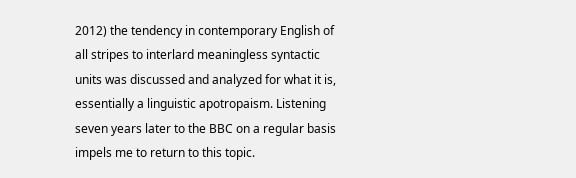2012) the tendency in contemporary English of all stripes to interlard meaningless syntactic units was discussed and analyzed for what it is, essentially a linguistic apotropaism. Listening seven years later to the BBC on a regular basis impels me to return to this topic.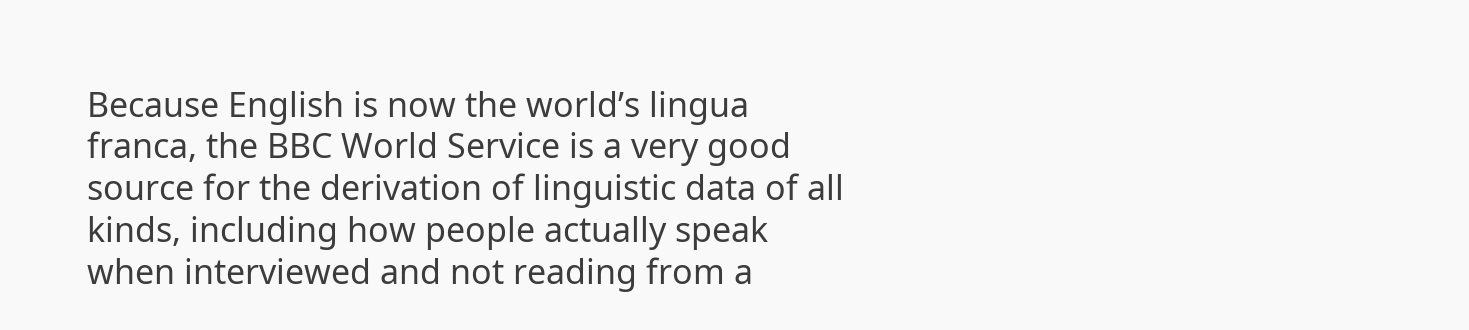Because English is now the world’s lingua franca, the BBC World Service is a very good source for the derivation of linguistic data of all kinds, including how people actually speak when interviewed and not reading from a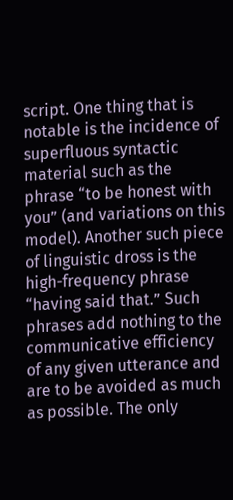script. One thing that is notable is the incidence of superfluous syntactic material such as the phrase “to be honest with you” (and variations on this model). Another such piece of linguistic dross is the high-frequency phrase “having said that.” Such phrases add nothing to the communicative efficiency of any given utterance and are to be avoided as much as possible. The only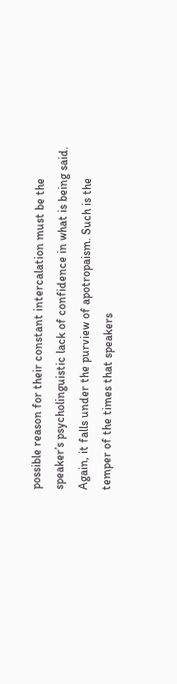possible reason for their constant intercalation must be the speaker’s psycholinguistic lack of confidence in what is being said. Again, it falls under the purview of apotropaism. Such is the temper of the times that speakers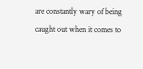are constantly wary of being caught out when it comes to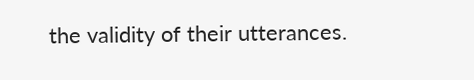the validity of their utterances.